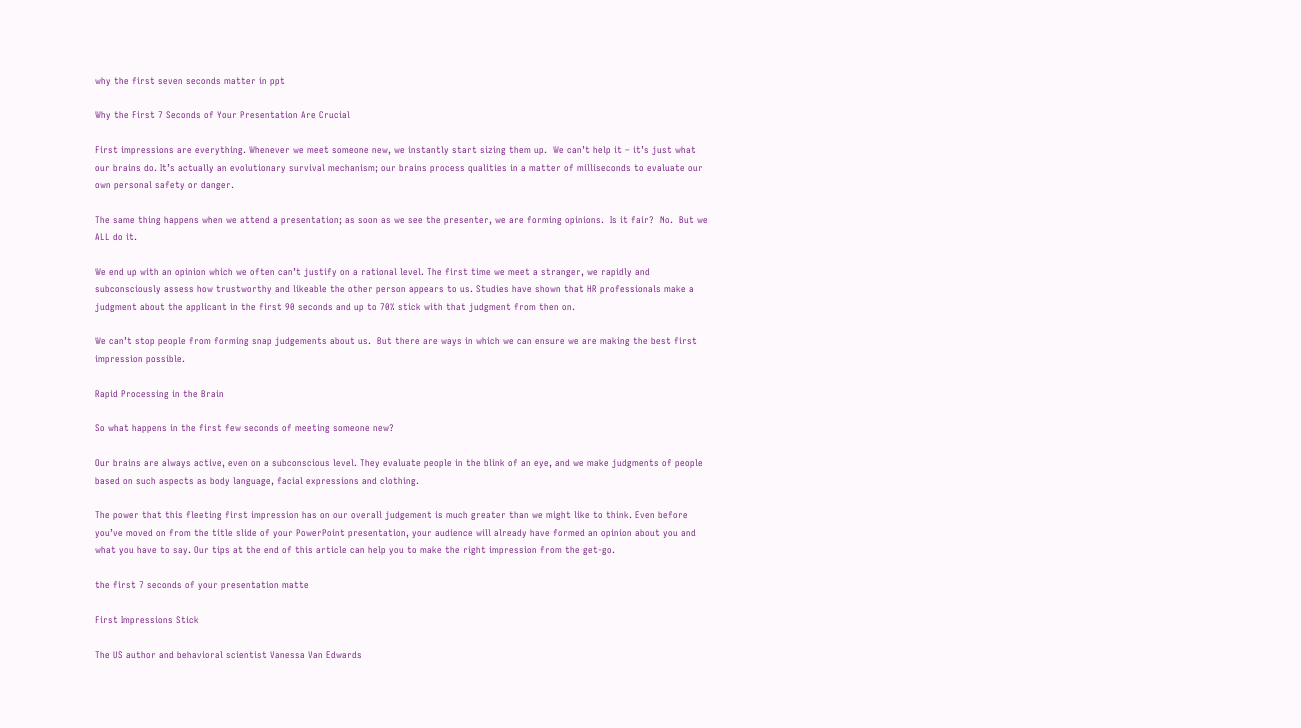why the first seven seconds matter in ppt

Why the First 7 Seconds of Your Presentation Are Crucial

First impressions are everything. Whenever we meet someone new, we instantly start sizing them up.  We can’t help it – it’s just what our brains do. It’s actually an evolutionary survival mechanism; our brains process qualities in a matter of milliseconds to evaluate our own personal safety or danger.

The same thing happens when we attend a presentation; as soon as we see the presenter, we are forming opinions.  Is it fair?  No.  But we ALL do it.

We end up with an opinion which we often can’t justify on a rational level. The first time we meet a stranger, we rapidly and subconsciously assess how trustworthy and likeable the other person appears to us. Studies have shown that HR professionals make a judgment about the applicant in the first 90 seconds and up to 70% stick with that judgment from then on.

We can’t stop people from forming snap judgements about us.  But there are ways in which we can ensure we are making the best first impression possible.

Rapid Processing in the Brain

So what happens in the first few seconds of meeting someone new?

Our brains are always active, even on a subconscious level. They evaluate people in the blink of an eye, and we make judgments of people based on such aspects as body language, facial expressions and clothing.

The power that this fleeting first impression has on our overall judgement is much greater than we might like to think. Even before you’ve moved on from the title slide of your PowerPoint presentation, your audience will already have formed an opinion about you and what you have to say. Our tips at the end of this article can help you to make the right impression from the get-go.

the first 7 seconds of your presentation matte

First Impressions Stick

The US author and behavioral scientist Vanessa Van Edwards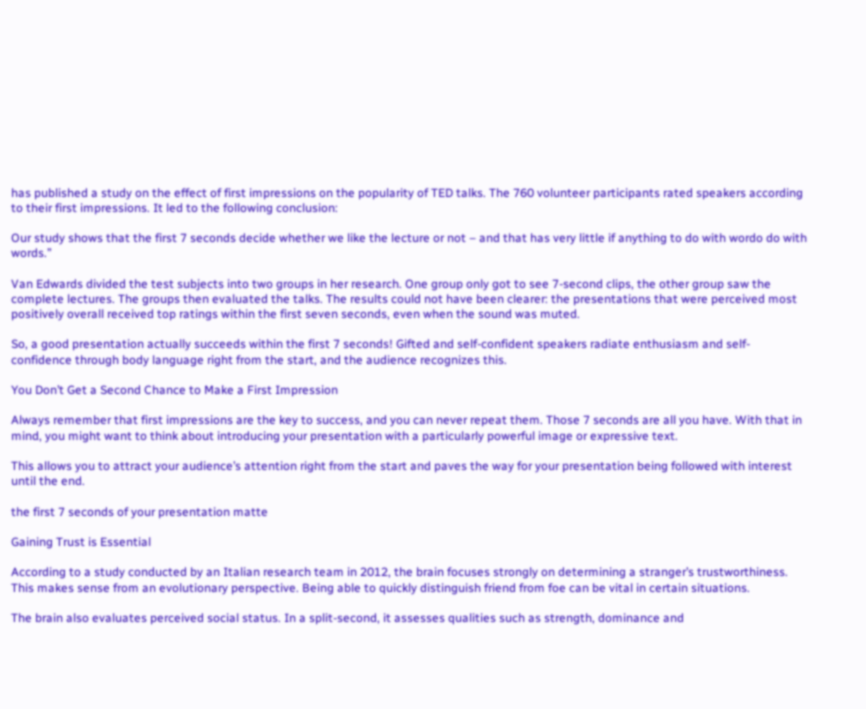has published a study on the effect of first impressions on the popularity of TED talks. The 760 volunteer participants rated speakers according to their first impressions. It led to the following conclusion:

Our study shows that the first 7 seconds decide whether we like the lecture or not – and that has very little if anything to do with wordo do with words.”

Van Edwards divided the test subjects into two groups in her research. One group only got to see 7-second clips, the other group saw the complete lectures. The groups then evaluated the talks. The results could not have been clearer: the presentations that were perceived most positively overall received top ratings within the first seven seconds, even when the sound was muted.

So, a good presentation actually succeeds within the first 7 seconds! Gifted and self-confident speakers radiate enthusiasm and self-confidence through body language right from the start, and the audience recognizes this.

You Don’t Get a Second Chance to Make a First Impression

Always remember that first impressions are the key to success, and you can never repeat them. Those 7 seconds are all you have. With that in mind, you might want to think about introducing your presentation with a particularly powerful image or expressive text.

This allows you to attract your audience’s attention right from the start and paves the way for your presentation being followed with interest until the end.

the first 7 seconds of your presentation matte

Gaining Trust is Essential

According to a study conducted by an Italian research team in 2012, the brain focuses strongly on determining a stranger’s trustworthiness. This makes sense from an evolutionary perspective. Being able to quickly distinguish friend from foe can be vital in certain situations.

The brain also evaluates perceived social status. In a split-second, it assesses qualities such as strength, dominance and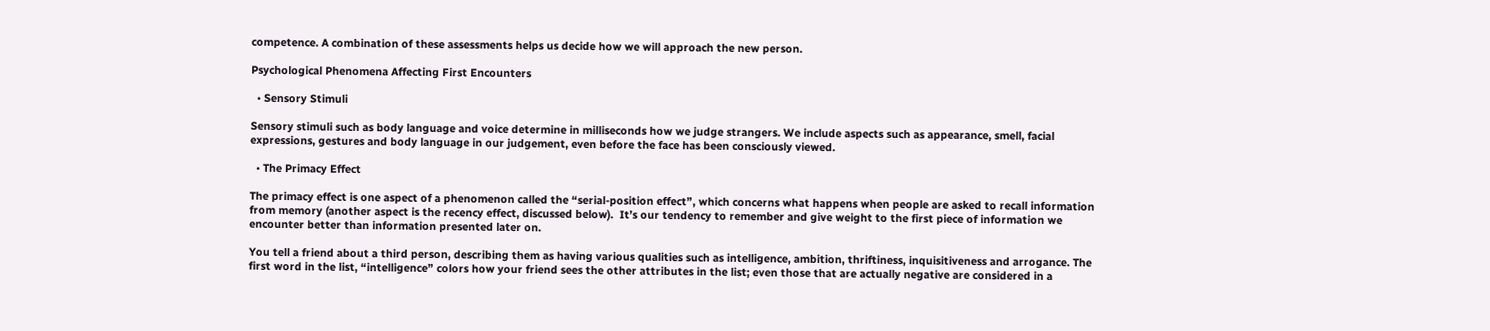competence. A combination of these assessments helps us decide how we will approach the new person.

Psychological Phenomena Affecting First Encounters

  • Sensory Stimuli

Sensory stimuli such as body language and voice determine in milliseconds how we judge strangers. We include aspects such as appearance, smell, facial expressions, gestures and body language in our judgement, even before the face has been consciously viewed.

  • The Primacy Effect

The primacy effect is one aspect of a phenomenon called the “serial-position effect”, which concerns what happens when people are asked to recall information from memory (another aspect is the recency effect, discussed below).  It’s our tendency to remember and give weight to the first piece of information we encounter better than information presented later on.

You tell a friend about a third person, describing them as having various qualities such as intelligence, ambition, thriftiness, inquisitiveness and arrogance. The first word in the list, “intelligence” colors how your friend sees the other attributes in the list; even those that are actually negative are considered in a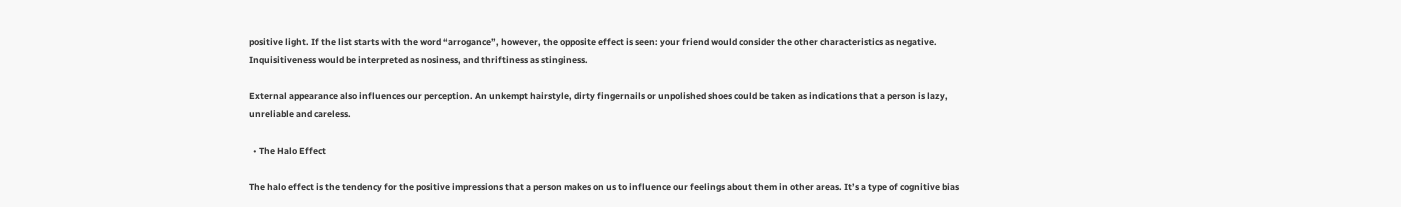positive light. If the list starts with the word “arrogance”, however, the opposite effect is seen: your friend would consider the other characteristics as negative. Inquisitiveness would be interpreted as nosiness, and thriftiness as stinginess.

External appearance also influences our perception. An unkempt hairstyle, dirty fingernails or unpolished shoes could be taken as indications that a person is lazy, unreliable and careless.

  • The Halo Effect

The halo effect is the tendency for the positive impressions that a person makes on us to influence our feelings about them in other areas. It’s a type of cognitive bias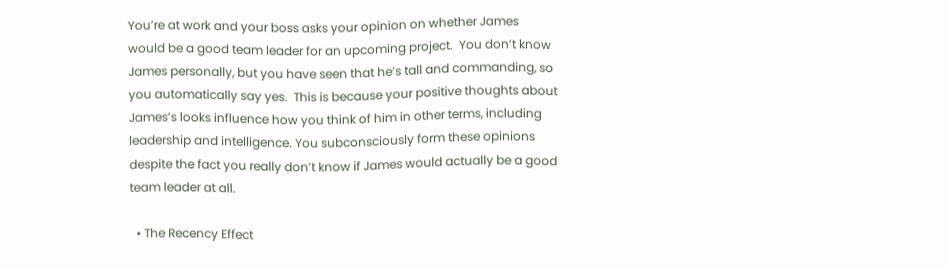You’re at work and your boss asks your opinion on whether James would be a good team leader for an upcoming project.  You don’t know James personally, but you have seen that he’s tall and commanding, so you automatically say yes.  This is because your positive thoughts about James’s looks influence how you think of him in other terms, including leadership and intelligence. You subconsciously form these opinions despite the fact you really don’t know if James would actually be a good team leader at all.

  • The Recency Effect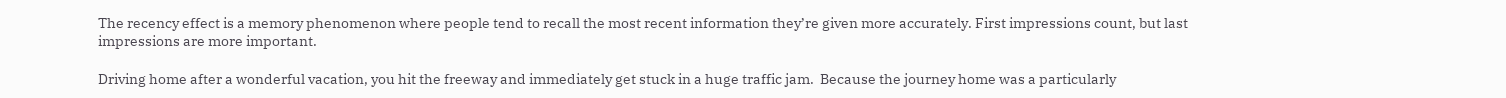The recency effect is a memory phenomenon where people tend to recall the most recent information they’re given more accurately. First impressions count, but last impressions are more important.

Driving home after a wonderful vacation, you hit the freeway and immediately get stuck in a huge traffic jam.  Because the journey home was a particularly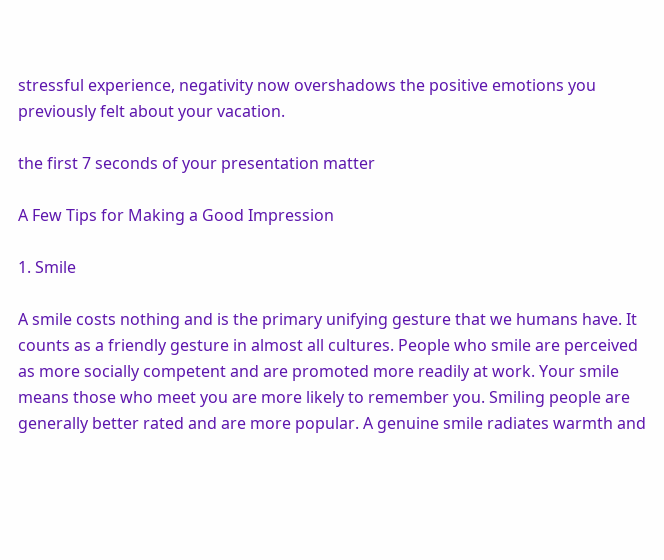stressful experience, negativity now overshadows the positive emotions you previously felt about your vacation.

the first 7 seconds of your presentation matter

A Few Tips for Making a Good Impression

1. Smile

A smile costs nothing and is the primary unifying gesture that we humans have. It counts as a friendly gesture in almost all cultures. People who smile are perceived as more socially competent and are promoted more readily at work. Your smile means those who meet you are more likely to remember you. Smiling people are generally better rated and are more popular. A genuine smile radiates warmth and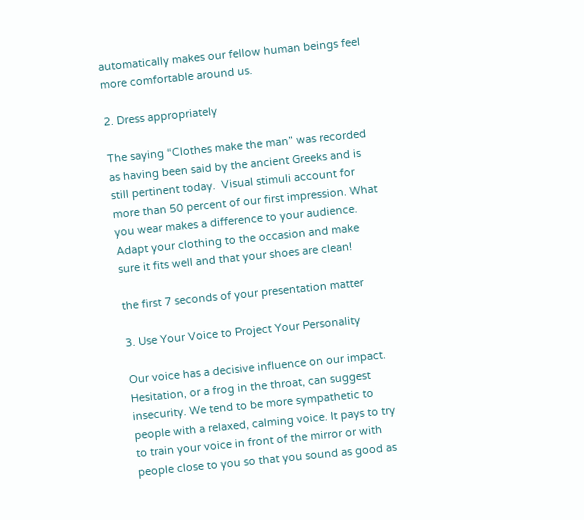automatically makes our fellow human beings feel more comfortable around us.

2. Dress appropriately

The saying “Clothes make the man” was recorded as having been said by the ancient Greeks and is still pertinent today.  Visual stimuli account for more than 50 percent of our first impression. What you wear makes a difference to your audience. Adapt your clothing to the occasion and make sure it fits well and that your shoes are clean!

the first 7 seconds of your presentation matter

3. Use Your Voice to Project Your Personality

Our voice has a decisive influence on our impact. Hesitation, or a frog in the throat, can suggest insecurity. We tend to be more sympathetic to people with a relaxed, calming voice. It pays to try to train your voice in front of the mirror or with people close to you so that you sound as good as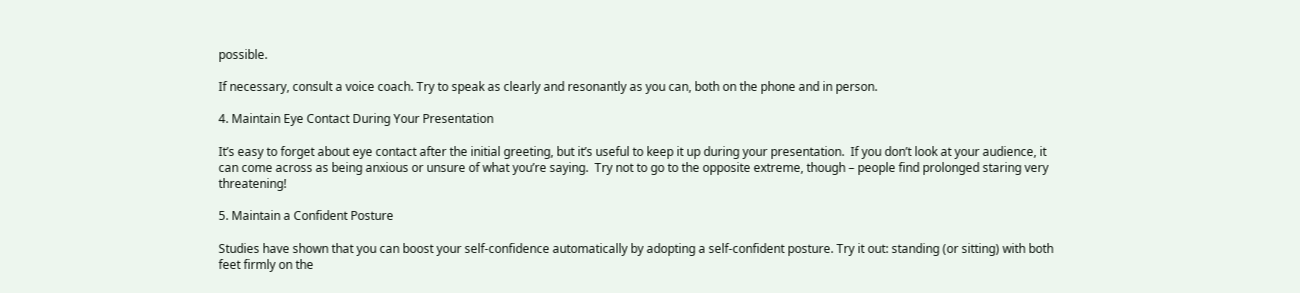possible.

If necessary, consult a voice coach. Try to speak as clearly and resonantly as you can, both on the phone and in person.

4. Maintain Eye Contact During Your Presentation

It’s easy to forget about eye contact after the initial greeting, but it’s useful to keep it up during your presentation.  If you don’t look at your audience, it can come across as being anxious or unsure of what you’re saying.  Try not to go to the opposite extreme, though – people find prolonged staring very threatening!

5. Maintain a Confident Posture

Studies have shown that you can boost your self-confidence automatically by adopting a self-confident posture. Try it out: standing (or sitting) with both feet firmly on the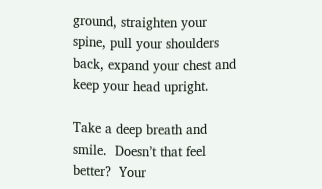ground, straighten your spine, pull your shoulders back, expand your chest and keep your head upright.

Take a deep breath and smile.  Doesn’t that feel better?  Your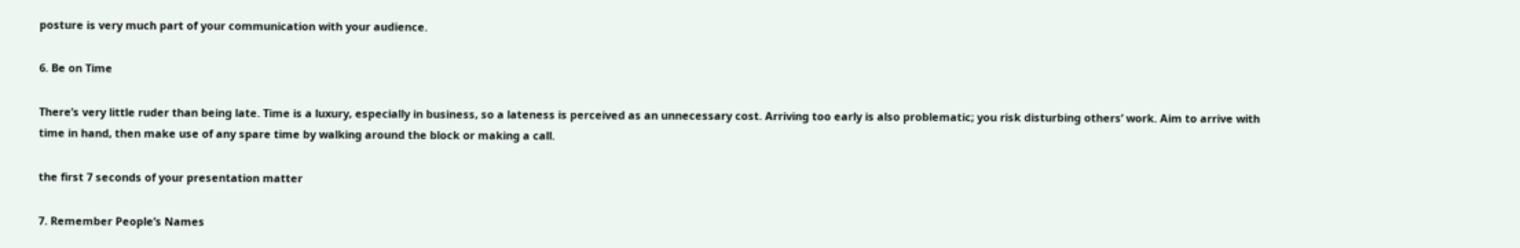posture is very much part of your communication with your audience.

6. Be on Time

There’s very little ruder than being late. Time is a luxury, especially in business, so a lateness is perceived as an unnecessary cost. Arriving too early is also problematic; you risk disturbing others’ work. Aim to arrive with time in hand, then make use of any spare time by walking around the block or making a call.

the first 7 seconds of your presentation matter

7. Remember People’s Names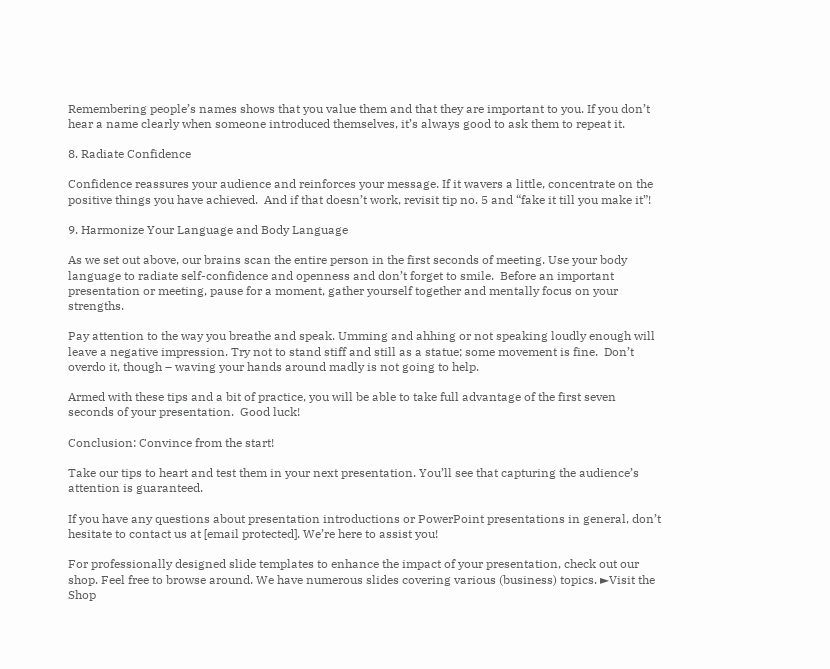Remembering people’s names shows that you value them and that they are important to you. If you don’t hear a name clearly when someone introduced themselves, it’s always good to ask them to repeat it.

8. Radiate Confidence

Confidence reassures your audience and reinforces your message. If it wavers a little, concentrate on the positive things you have achieved.  And if that doesn’t work, revisit tip no. 5 and “fake it till you make it”!

9. Harmonize Your Language and Body Language

As we set out above, our brains scan the entire person in the first seconds of meeting. Use your body language to radiate self-confidence and openness and don’t forget to smile.  Before an important presentation or meeting, pause for a moment, gather yourself together and mentally focus on your strengths.

Pay attention to the way you breathe and speak. Umming and ahhing or not speaking loudly enough will leave a negative impression. Try not to stand stiff and still as a statue; some movement is fine.  Don’t overdo it, though – waving your hands around madly is not going to help.

Armed with these tips and a bit of practice, you will be able to take full advantage of the first seven seconds of your presentation.  Good luck!

Conclusion: Convince from the start!

Take our tips to heart and test them in your next presentation. You’ll see that capturing the audience’s attention is guaranteed.

If you have any questions about presentation introductions or PowerPoint presentations in general, don’t hesitate to contact us at [email protected]. We’re here to assist you!

For professionally designed slide templates to enhance the impact of your presentation, check out our shop. Feel free to browse around. We have numerous slides covering various (business) topics. ►Visit the Shop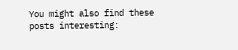You might also find these posts interesting: